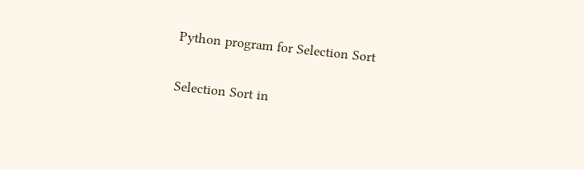Python program for Selection Sort

Selection Sort in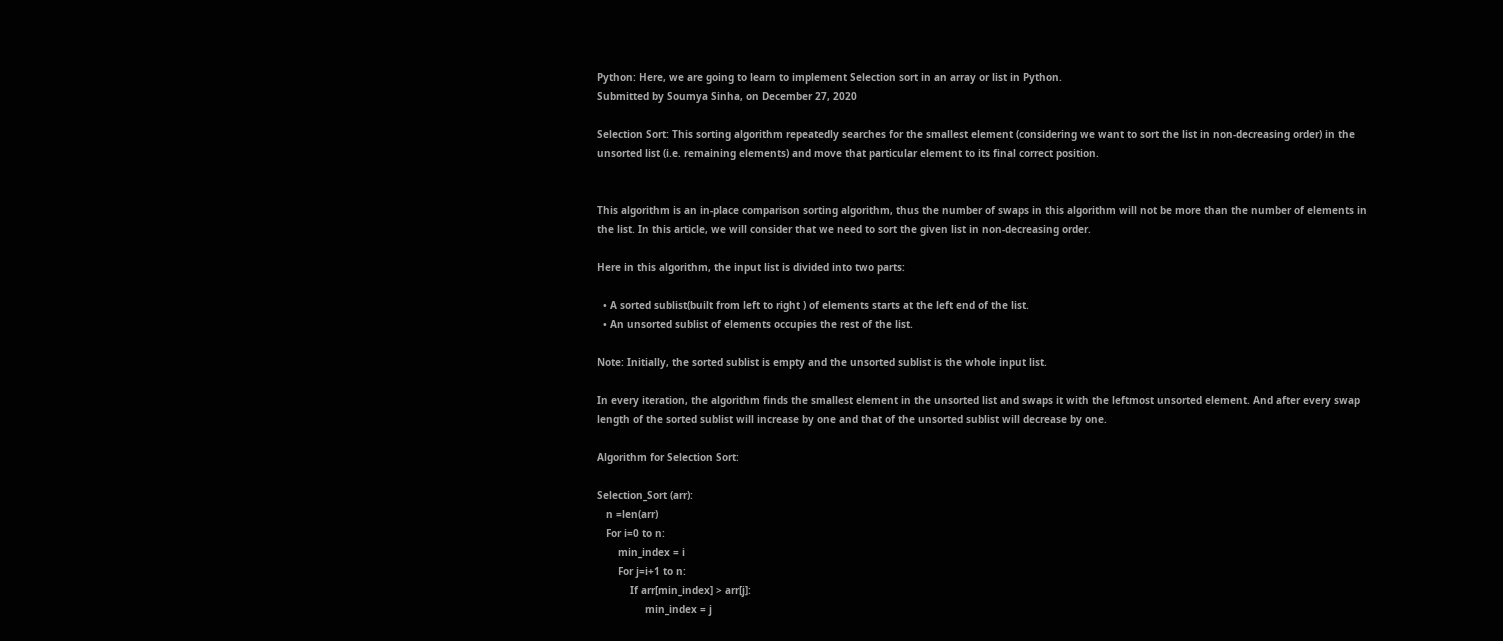Python: Here, we are going to learn to implement Selection sort in an array or list in Python.
Submitted by Soumya Sinha, on December 27, 2020

Selection Sort: This sorting algorithm repeatedly searches for the smallest element (considering we want to sort the list in non-decreasing order) in the unsorted list (i.e. remaining elements) and move that particular element to its final correct position.


This algorithm is an in-place comparison sorting algorithm, thus the number of swaps in this algorithm will not be more than the number of elements in the list. In this article, we will consider that we need to sort the given list in non-decreasing order.

Here in this algorithm, the input list is divided into two parts:

  • A sorted sublist(built from left to right ) of elements starts at the left end of the list.
  • An unsorted sublist of elements occupies the rest of the list.

Note: Initially, the sorted sublist is empty and the unsorted sublist is the whole input list.

In every iteration, the algorithm finds the smallest element in the unsorted list and swaps it with the leftmost unsorted element. And after every swap length of the sorted sublist will increase by one and that of the unsorted sublist will decrease by one.

Algorithm for Selection Sort:

Selection_Sort (arr):
   n =len(arr)
   For i=0 to n:
       min_index = i
       For j=i+1 to n:
           If arr[min_index] > arr[j]:
                min_index = j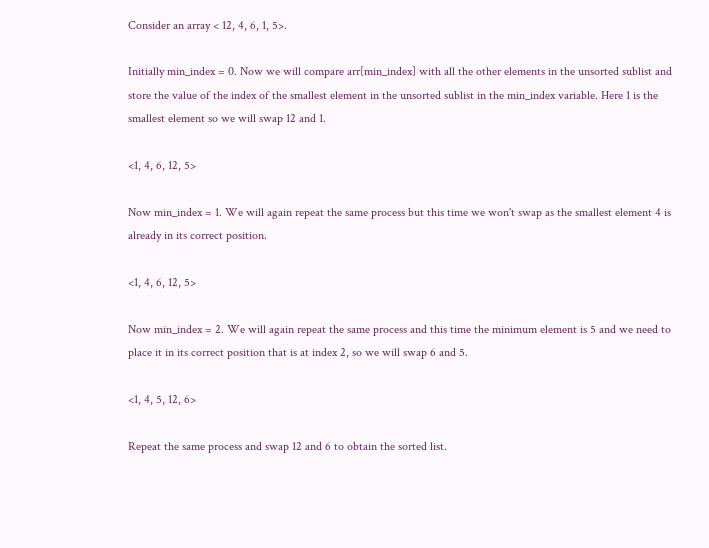Consider an array < 12, 4, 6, 1, 5>.

Initially min_index = 0. Now we will compare arr[min_index] with all the other elements in the unsorted sublist and store the value of the index of the smallest element in the unsorted sublist in the min_index variable. Here 1 is the smallest element so we will swap 12 and 1.

<1, 4, 6, 12, 5>

Now min_index = 1. We will again repeat the same process but this time we won't swap as the smallest element 4 is already in its correct position.

<1, 4, 6, 12, 5>

Now min_index = 2. We will again repeat the same process and this time the minimum element is 5 and we need to place it in its correct position that is at index 2, so we will swap 6 and 5.

<1, 4, 5, 12, 6>

Repeat the same process and swap 12 and 6 to obtain the sorted list.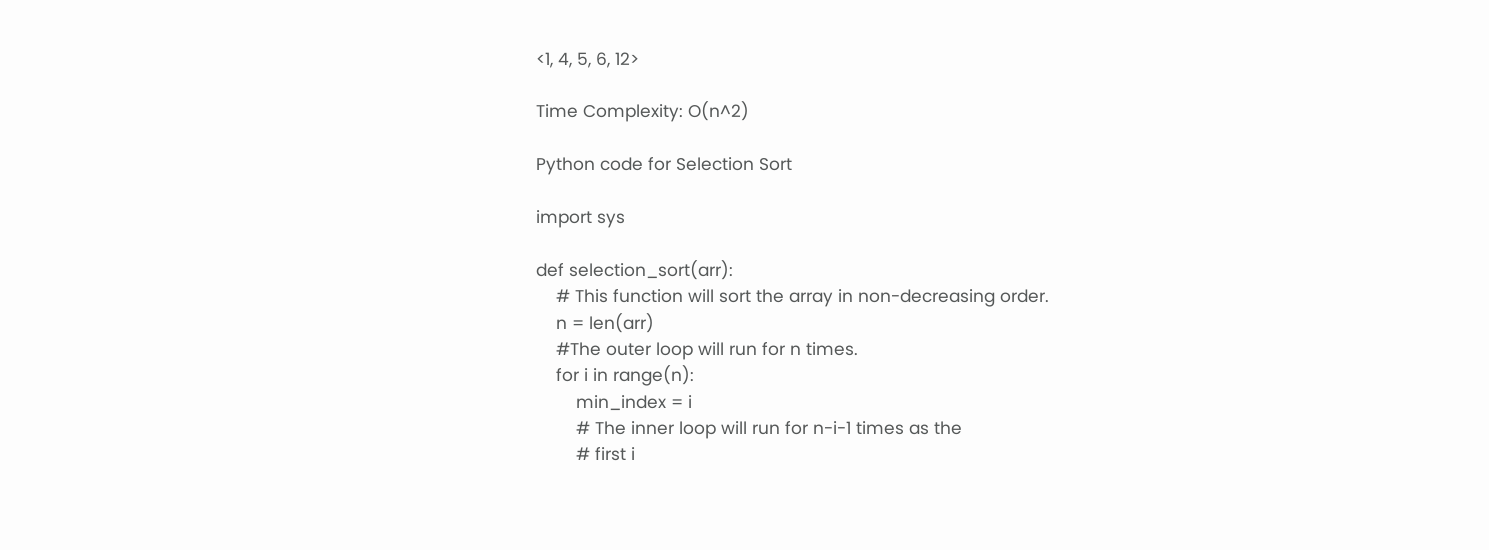<1, 4, 5, 6, 12>

Time Complexity: O(n^2)

Python code for Selection Sort

import sys

def selection_sort(arr):
    # This function will sort the array in non-decreasing order.
    n = len(arr)
    #The outer loop will run for n times.
    for i in range(n):
        min_index = i
        # The inner loop will run for n-i-1 times as the
        # first i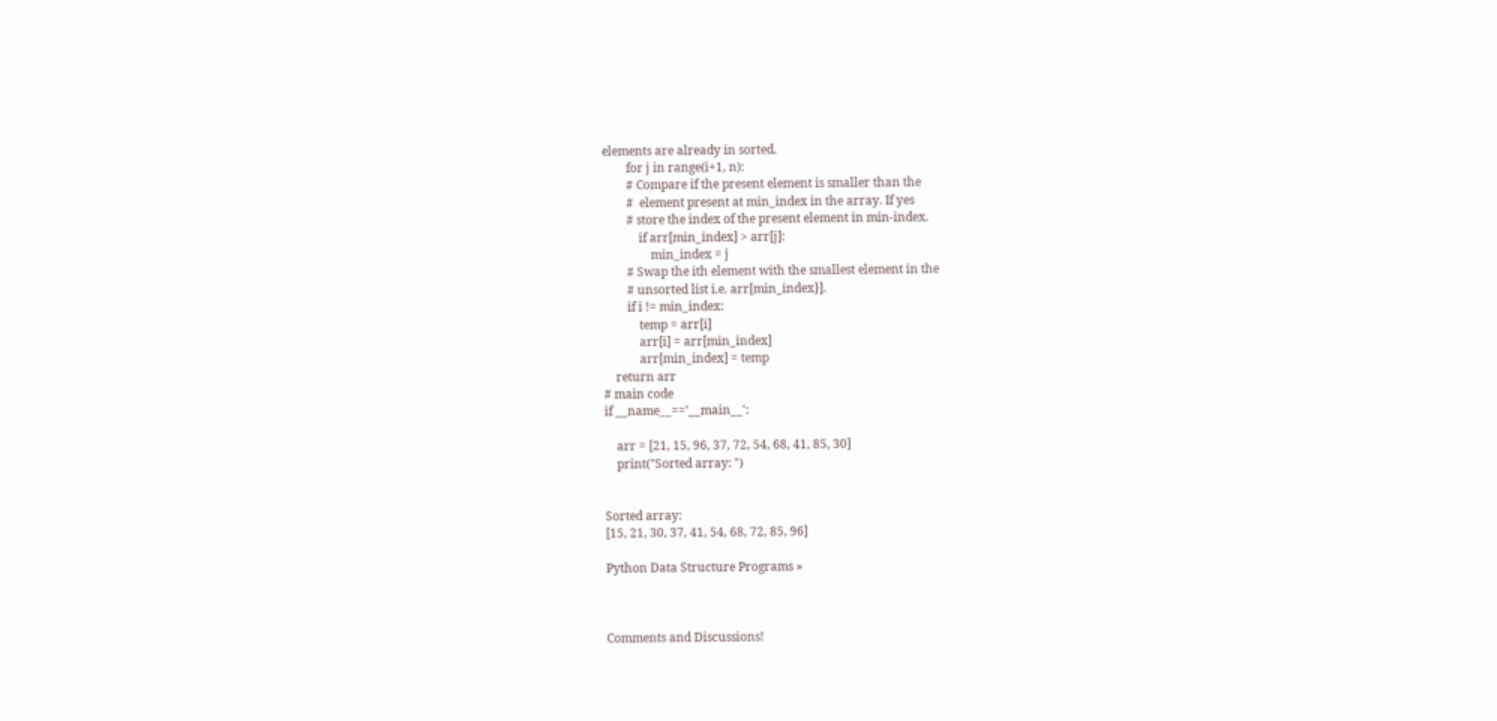elements are already in sorted.
        for j in range(i+1, n):
        # Compare if the present element is smaller than the
        #  element present at min_index in the array. If yes
        # store the index of the present element in min-index.
            if arr[min_index] > arr[j]:
                min_index = j
        # Swap the ith element with the smallest element in the
        # unsorted list i.e. arr[min_index}].
        if i != min_index:
            temp = arr[i]
            arr[i] = arr[min_index]
            arr[min_index] = temp
    return arr
# main code
if __name__=='__main__':

    arr = [21, 15, 96, 37, 72, 54, 68, 41, 85, 30]
    print("Sorted array: ")


Sorted array:
[15, 21, 30, 37, 41, 54, 68, 72, 85, 96]

Python Data Structure Programs »



Comments and Discussions!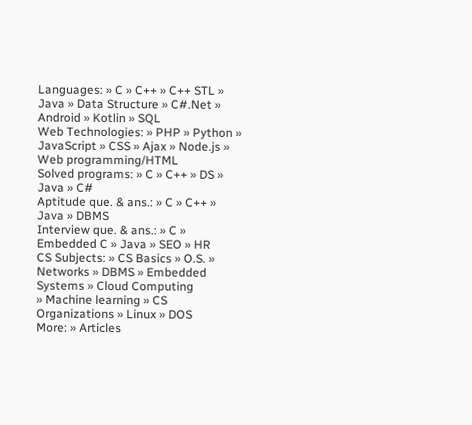Languages: » C » C++ » C++ STL » Java » Data Structure » C#.Net » Android » Kotlin » SQL
Web Technologies: » PHP » Python » JavaScript » CSS » Ajax » Node.js » Web programming/HTML
Solved programs: » C » C++ » DS » Java » C#
Aptitude que. & ans.: » C » C++ » Java » DBMS
Interview que. & ans.: » C » Embedded C » Java » SEO » HR
CS Subjects: » CS Basics » O.S. » Networks » DBMS » Embedded Systems » Cloud Computing
» Machine learning » CS Organizations » Linux » DOS
More: » Articles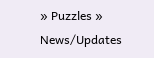» Puzzles » News/Updates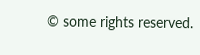© some rights reserved.